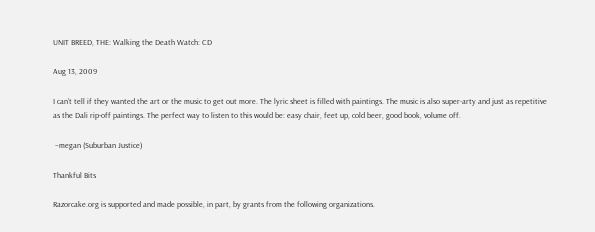UNIT BREED, THE: Walking the Death Watch: CD

Aug 13, 2009

I can’t tell if they wanted the art or the music to get out more. The lyric sheet is filled with paintings. The music is also super-arty and just as repetitive as the Dali rip-off paintings. The perfect way to listen to this would be: easy chair, feet up, cold beer, good book, volume off.

 –megan (Suburban Justice)

Thankful Bits

Razorcake.org is supported and made possible, in part, by grants from the following organizations.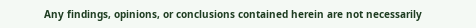Any findings, opinions, or conclusions contained herein are not necessarily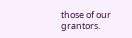those of our grantors.